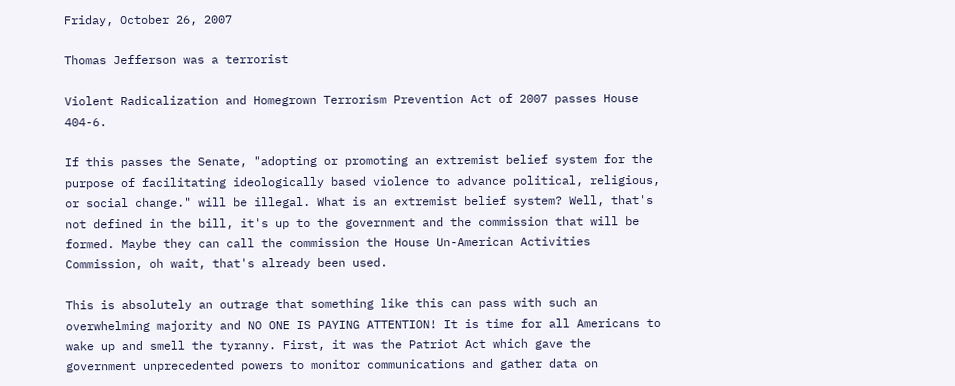Friday, October 26, 2007

Thomas Jefferson was a terrorist

Violent Radicalization and Homegrown Terrorism Prevention Act of 2007 passes House 404-6.

If this passes the Senate, "adopting or promoting an extremist belief system for the purpose of facilitating ideologically based violence to advance political, religious, or social change." will be illegal. What is an extremist belief system? Well, that's not defined in the bill, it's up to the government and the commission that will be formed. Maybe they can call the commission the House Un-American Activities Commission, oh wait, that's already been used.

This is absolutely an outrage that something like this can pass with such an overwhelming majority and NO ONE IS PAYING ATTENTION! It is time for all Americans to wake up and smell the tyranny. First, it was the Patriot Act which gave the government unprecedented powers to monitor communications and gather data on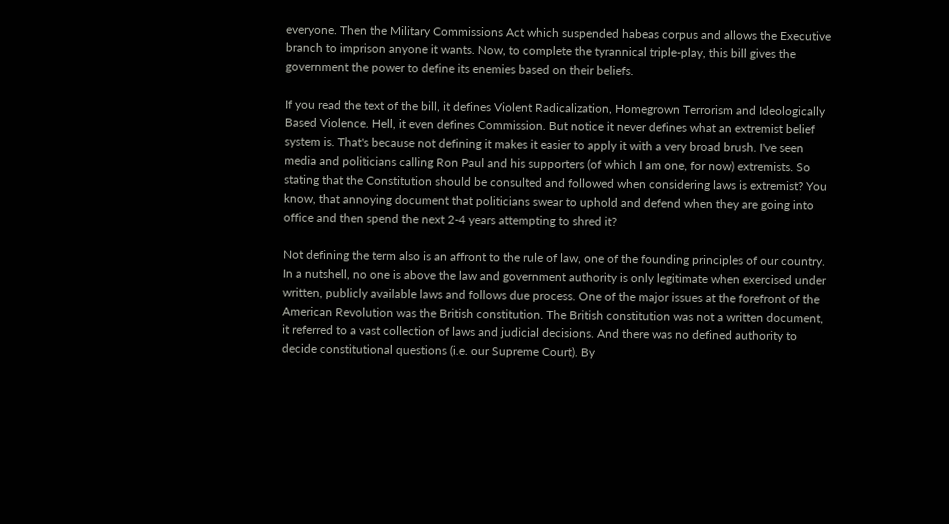everyone. Then the Military Commissions Act which suspended habeas corpus and allows the Executive branch to imprison anyone it wants. Now, to complete the tyrannical triple-play, this bill gives the government the power to define its enemies based on their beliefs.

If you read the text of the bill, it defines Violent Radicalization, Homegrown Terrorism and Ideologically Based Violence. Hell, it even defines Commission. But notice it never defines what an extremist belief system is. That's because not defining it makes it easier to apply it with a very broad brush. I've seen media and politicians calling Ron Paul and his supporters (of which I am one, for now) extremists. So stating that the Constitution should be consulted and followed when considering laws is extremist? You know, that annoying document that politicians swear to uphold and defend when they are going into office and then spend the next 2-4 years attempting to shred it?

Not defining the term also is an affront to the rule of law, one of the founding principles of our country. In a nutshell, no one is above the law and government authority is only legitimate when exercised under written, publicly available laws and follows due process. One of the major issues at the forefront of the American Revolution was the British constitution. The British constitution was not a written document, it referred to a vast collection of laws and judicial decisions. And there was no defined authority to decide constitutional questions (i.e. our Supreme Court). By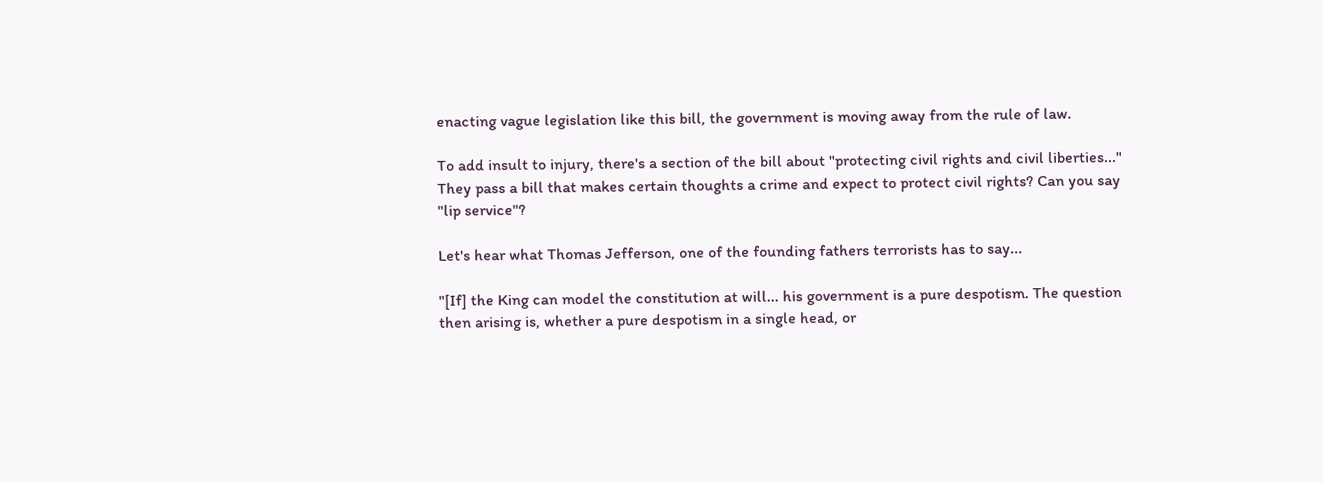enacting vague legislation like this bill, the government is moving away from the rule of law.

To add insult to injury, there's a section of the bill about "protecting civil rights and civil liberties..." They pass a bill that makes certain thoughts a crime and expect to protect civil rights? Can you say "lip service"?

Let's hear what Thomas Jefferson, one of the founding fathers terrorists has to say...

"[If] the King can model the constitution at will... his government is a pure despotism. The question then arising is, whether a pure despotism in a single head, or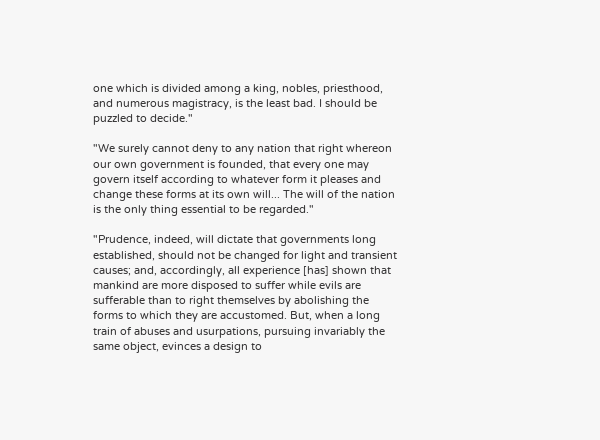one which is divided among a king, nobles, priesthood, and numerous magistracy, is the least bad. I should be puzzled to decide."

"We surely cannot deny to any nation that right whereon our own government is founded, that every one may govern itself according to whatever form it pleases and change these forms at its own will... The will of the nation is the only thing essential to be regarded."

"Prudence, indeed, will dictate that governments long established, should not be changed for light and transient causes; and, accordingly, all experience [has] shown that mankind are more disposed to suffer while evils are sufferable than to right themselves by abolishing the forms to which they are accustomed. But, when a long train of abuses and usurpations, pursuing invariably the same object, evinces a design to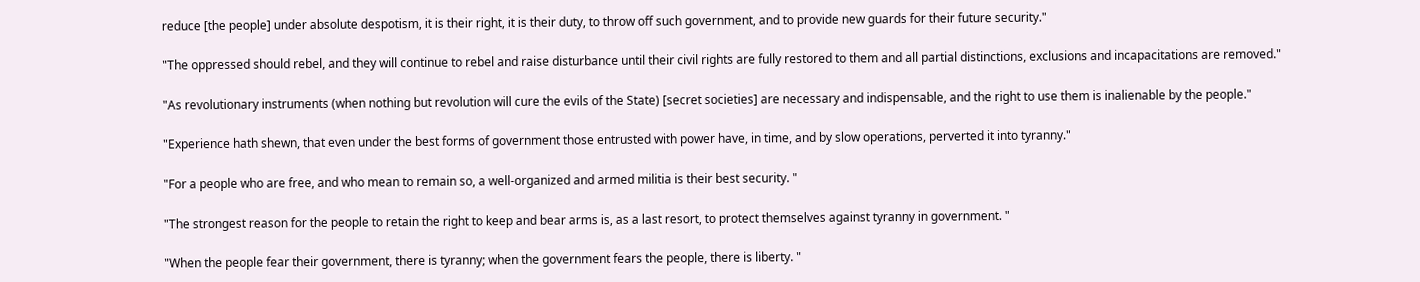reduce [the people] under absolute despotism, it is their right, it is their duty, to throw off such government, and to provide new guards for their future security."

"The oppressed should rebel, and they will continue to rebel and raise disturbance until their civil rights are fully restored to them and all partial distinctions, exclusions and incapacitations are removed."

"As revolutionary instruments (when nothing but revolution will cure the evils of the State) [secret societies] are necessary and indispensable, and the right to use them is inalienable by the people."

"Experience hath shewn, that even under the best forms of government those entrusted with power have, in time, and by slow operations, perverted it into tyranny."

"For a people who are free, and who mean to remain so, a well-organized and armed militia is their best security. "

"The strongest reason for the people to retain the right to keep and bear arms is, as a last resort, to protect themselves against tyranny in government. "

"When the people fear their government, there is tyranny; when the government fears the people, there is liberty. "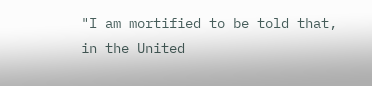"I am mortified to be told that, in the United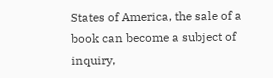States of America, the sale of a book can become a subject of inquiry,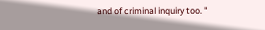and of criminal inquiry too. "